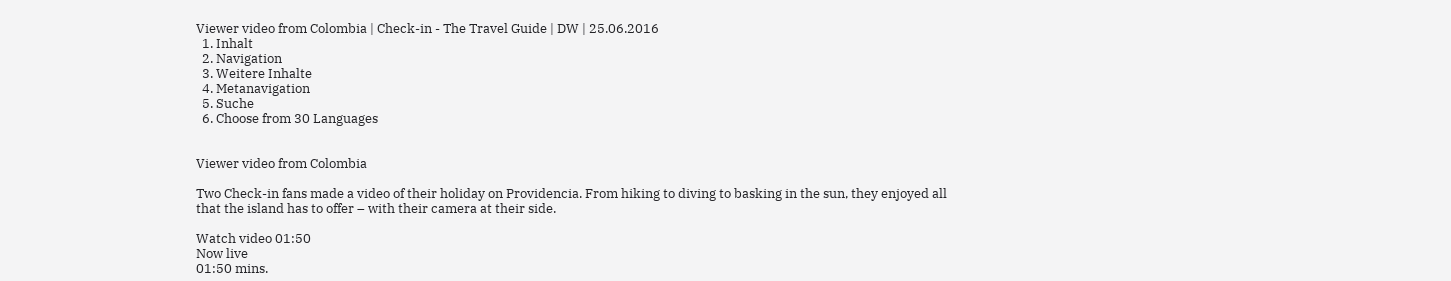Viewer video from Colombia | Check-in - The Travel Guide | DW | 25.06.2016
  1. Inhalt
  2. Navigation
  3. Weitere Inhalte
  4. Metanavigation
  5. Suche
  6. Choose from 30 Languages


Viewer video from Colombia

Two Check-in fans made a video of their holiday on Providencia. From hiking to diving to basking in the sun, they enjoyed all that the island has to offer – with their camera at their side.

Watch video 01:50
Now live
01:50 mins.